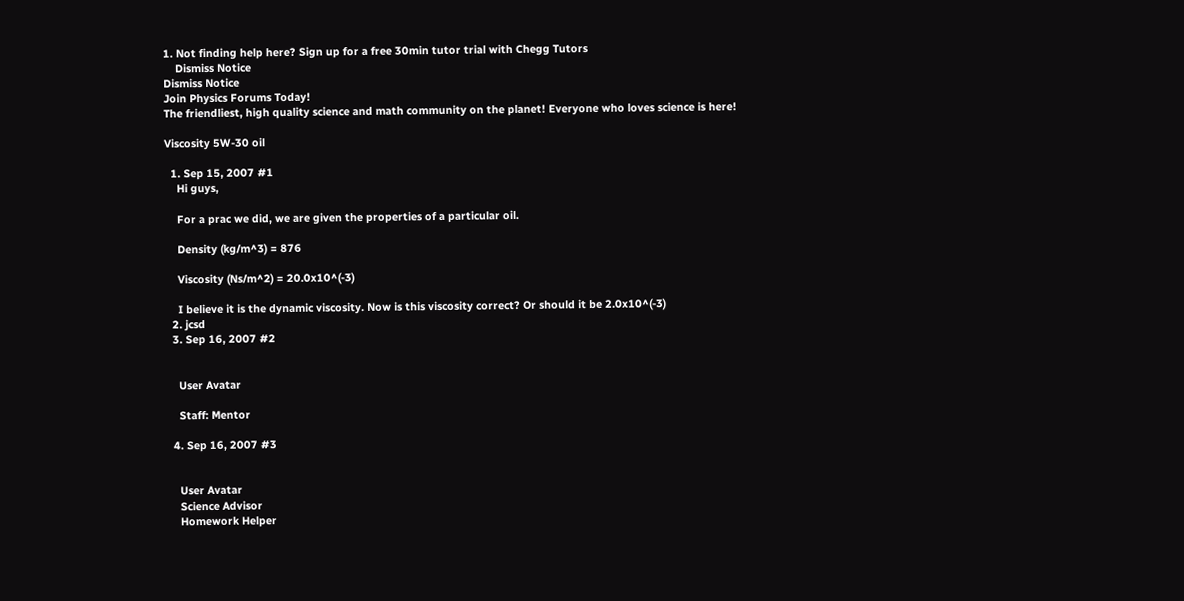1. Not finding help here? Sign up for a free 30min tutor trial with Chegg Tutors
    Dismiss Notice
Dismiss Notice
Join Physics Forums Today!
The friendliest, high quality science and math community on the planet! Everyone who loves science is here!

Viscosity 5W-30 oil

  1. Sep 15, 2007 #1
    Hi guys,

    For a prac we did, we are given the properties of a particular oil.

    Density (kg/m^3) = 876

    Viscosity (Ns/m^2) = 20.0x10^(-3)

    I believe it is the dynamic viscosity. Now is this viscosity correct? Or should it be 2.0x10^(-3)
  2. jcsd
  3. Sep 16, 2007 #2


    User Avatar

    Staff: Mentor

  4. Sep 16, 2007 #3


    User Avatar
    Science Advisor
    Homework Helper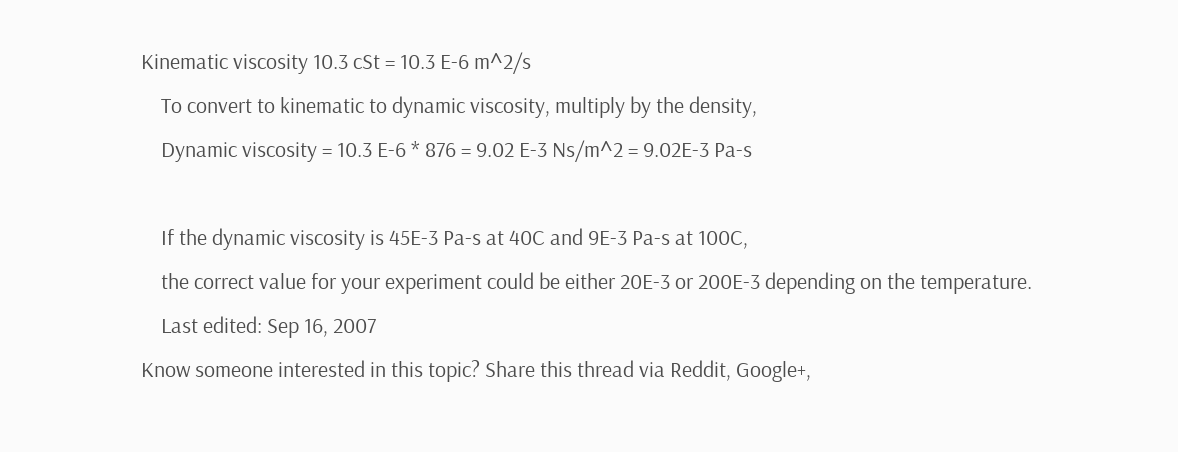Kinematic viscosity 10.3 cSt = 10.3 E-6 m^2/s
    To convert to kinematic to dynamic viscosity, multiply by the density,
    Dynamic viscosity = 10.3 E-6 * 876 = 9.02 E-3 Ns/m^2 = 9.02E-3 Pa-s

    If the dynamic viscosity is 45E-3 Pa-s at 40C and 9E-3 Pa-s at 100C,
    the correct value for your experiment could be either 20E-3 or 200E-3 depending on the temperature.
    Last edited: Sep 16, 2007
Know someone interested in this topic? Share this thread via Reddit, Google+,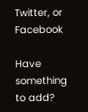Twitter, or Facebook

Have something to add?